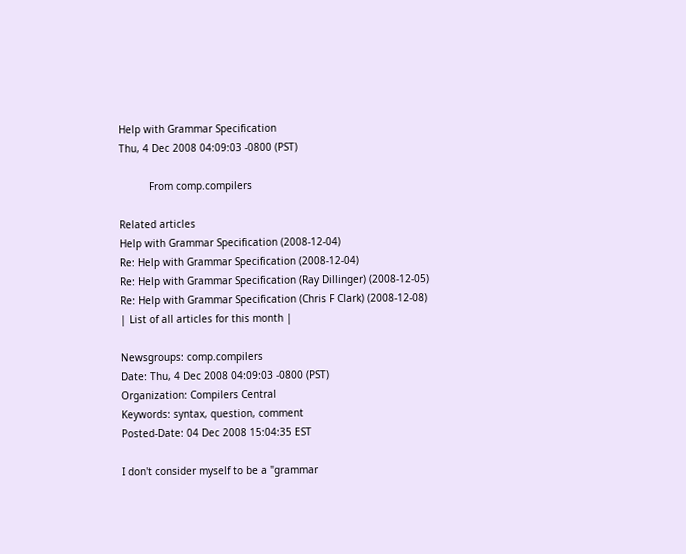Help with Grammar Specification
Thu, 4 Dec 2008 04:09:03 -0800 (PST)

          From comp.compilers

Related articles
Help with Grammar Specification (2008-12-04)
Re: Help with Grammar Specification (2008-12-04)
Re: Help with Grammar Specification (Ray Dillinger) (2008-12-05)
Re: Help with Grammar Specification (Chris F Clark) (2008-12-08)
| List of all articles for this month |

Newsgroups: comp.compilers
Date: Thu, 4 Dec 2008 04:09:03 -0800 (PST)
Organization: Compilers Central
Keywords: syntax, question, comment
Posted-Date: 04 Dec 2008 15:04:35 EST

I don't consider myself to be a "grammar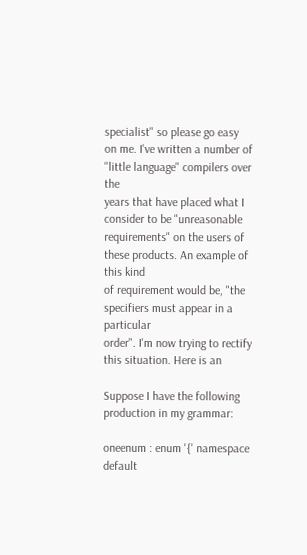specialist" so please go easy
on me. I've written a number of "little language" compilers over the
years that have placed what I consider to be "unreasonable
requirements" on the users of these products. An example of this kind
of requirement would be, "the specifiers must appear in a particular
order". I'm now trying to rectify this situation. Here is an

Suppose I have the following production in my grammar:

oneenum : enum '{' namespace default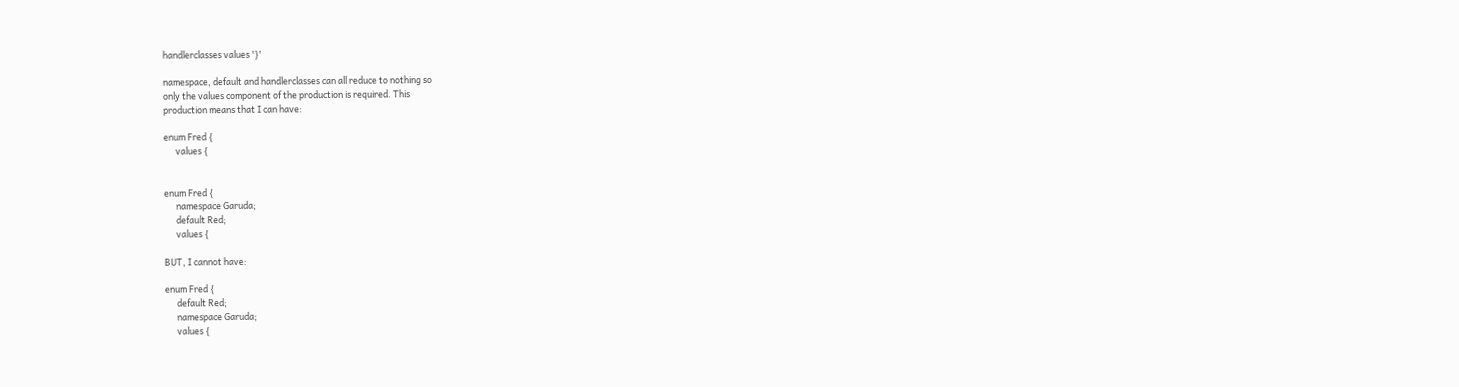handlerclasses values '}'

namespace, default and handlerclasses can all reduce to nothing so
only the values component of the production is required. This
production means that I can have:

enum Fred {
      values {


enum Fred {
      namespace Garuda;
      default Red;
      values {

BUT, I cannot have:

enum Fred {
      default Red;
      namespace Garuda;
      values {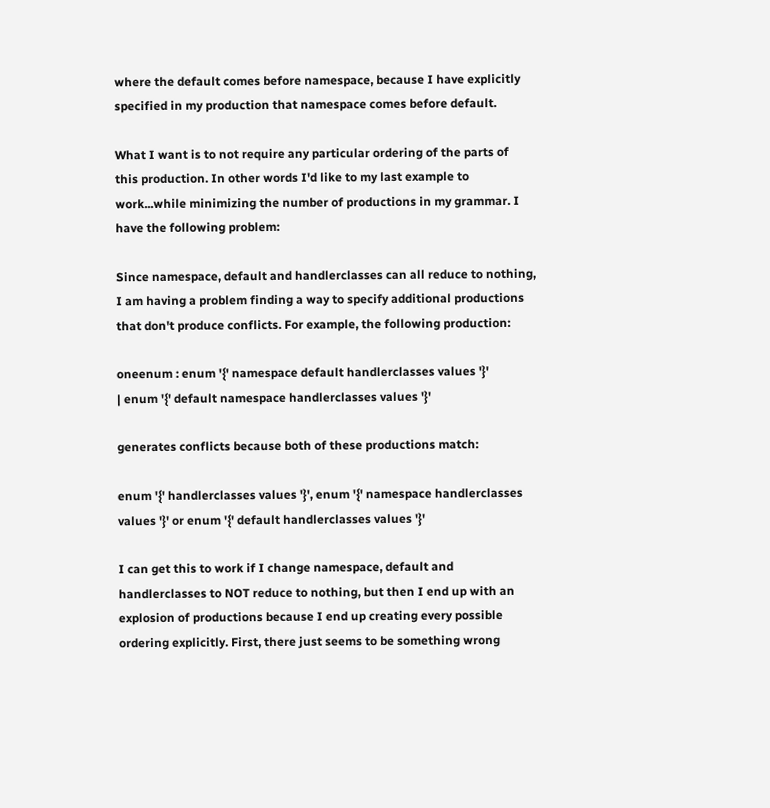where the default comes before namespace, because I have explicitly
specified in my production that namespace comes before default.

What I want is to not require any particular ordering of the parts of
this production. In other words I'd like to my last example to
work...while minimizing the number of productions in my grammar. I
have the following problem:

Since namespace, default and handlerclasses can all reduce to nothing,
I am having a problem finding a way to specify additional productions
that don't produce conflicts. For example, the following production:

oneenum : enum '{' namespace default handlerclasses values '}'
| enum '{' default namespace handlerclasses values '}'

generates conflicts because both of these productions match:

enum '{' handlerclasses values '}', enum '{' namespace handlerclasses
values '}' or enum '{' default handlerclasses values '}'

I can get this to work if I change namespace, default and
handlerclasses to NOT reduce to nothing, but then I end up with an
explosion of productions because I end up creating every possible
ordering explicitly. First, there just seems to be something wrong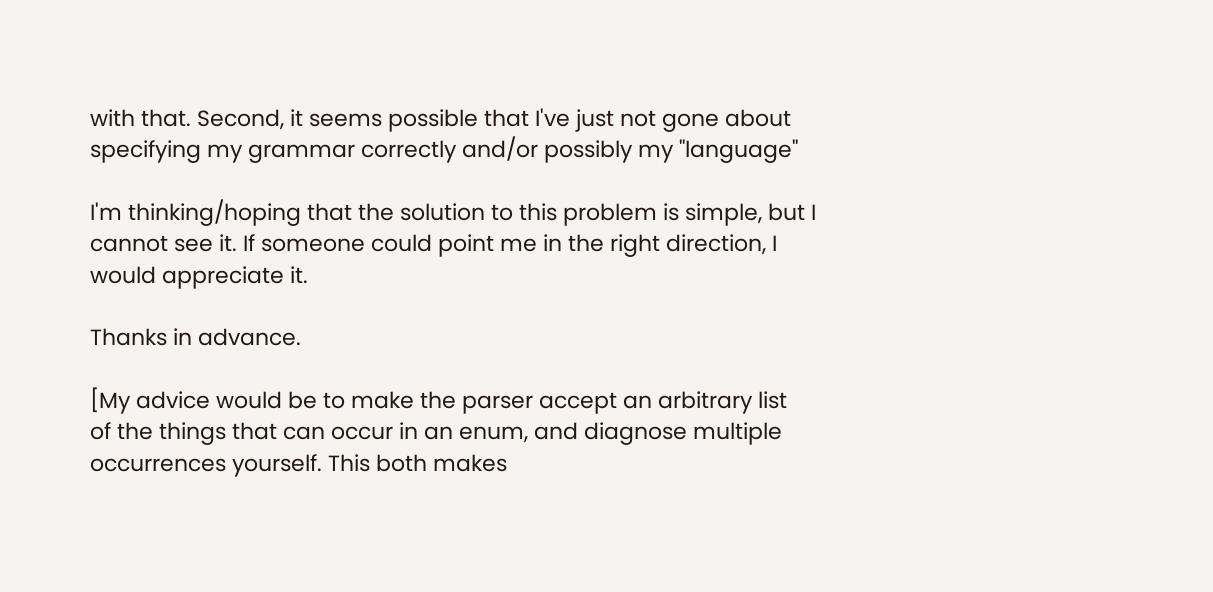with that. Second, it seems possible that I've just not gone about
specifying my grammar correctly and/or possibly my "language"

I'm thinking/hoping that the solution to this problem is simple, but I
cannot see it. If someone could point me in the right direction, I
would appreciate it.

Thanks in advance.

[My advice would be to make the parser accept an arbitrary list
of the things that can occur in an enum, and diagnose multiple
occurrences yourself. This both makes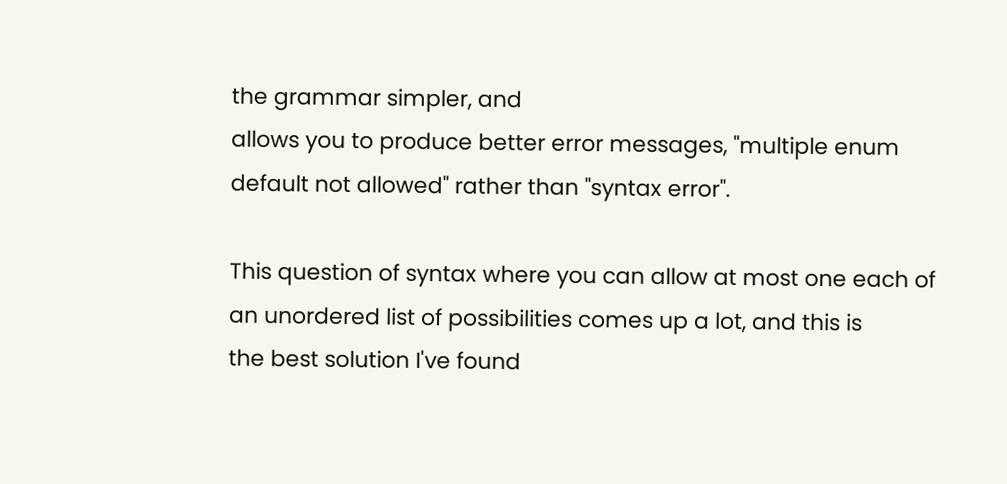the grammar simpler, and
allows you to produce better error messages, "multiple enum
default not allowed" rather than "syntax error".

This question of syntax where you can allow at most one each of
an unordered list of possibilities comes up a lot, and this is
the best solution I've found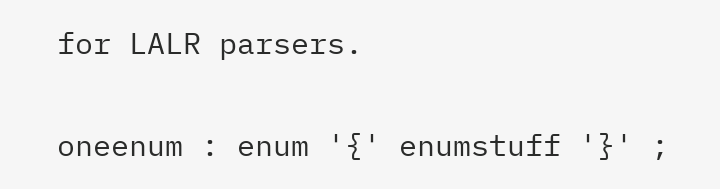for LALR parsers.

oneenum : enum '{' enumstuff '}' ;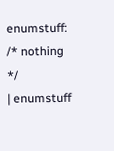enumstuff: /* nothing */
| enumstuff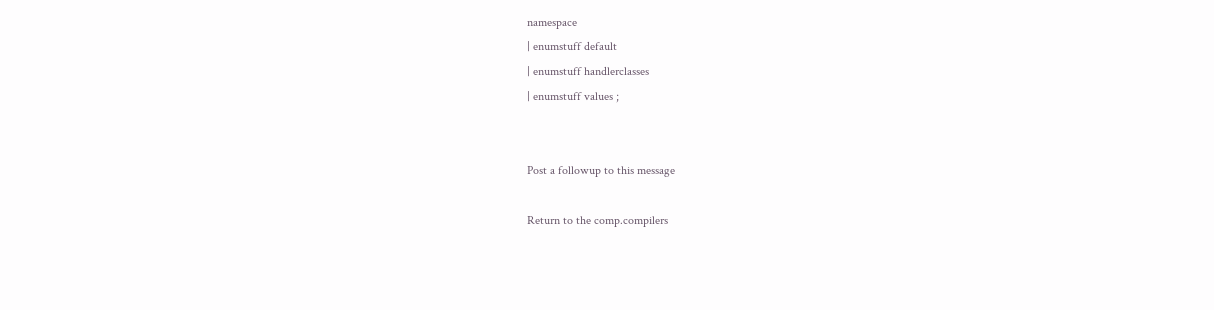namespace
| enumstuff default
| enumstuff handlerclasses
| enumstuff values ;


Post a followup to this message

Return to the comp.compilers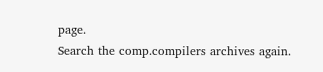page.
Search the comp.compilers archives again.